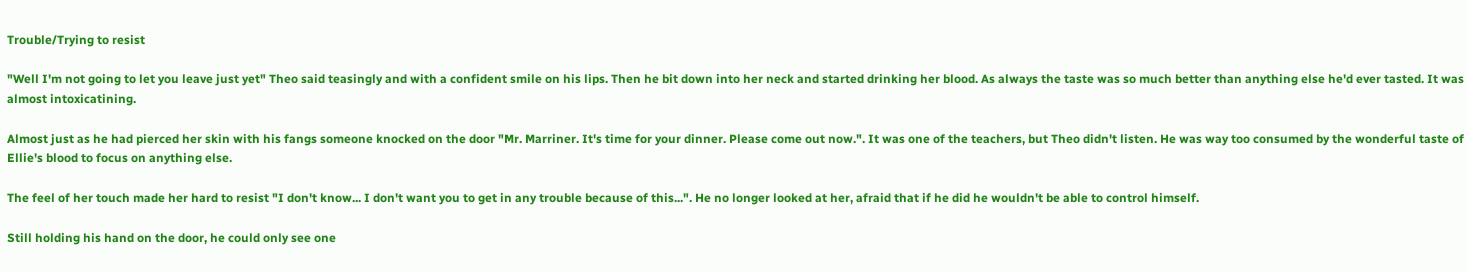Trouble/Trying to resist

"Well I'm not going to let you leave just yet" Theo said teasingly and with a confident smile on his lips. Then he bit down into her neck and started drinking her blood. As always the taste was so much better than anything else he'd ever tasted. It was almost intoxicatining.

Almost just as he had pierced her skin with his fangs someone knocked on the door "Mr. Marriner. It's time for your dinner. Please come out now.". It was one of the teachers, but Theo didn't listen. He was way too consumed by the wonderful taste of Ellie's blood to focus on anything else.

The feel of her touch made her hard to resist "I don't know... I don't want you to get in any trouble because of this...". He no longer looked at her, afraid that if he did he wouldn't be able to control himself.

Still holding his hand on the door, he could only see one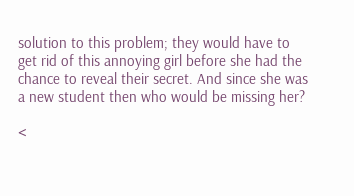solution to this problem; they would have to get rid of this annoying girl before she had the chance to reveal their secret. And since she was a new student then who would be missing her?

<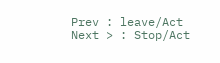Prev : leave/Act Next > : Stop/Act